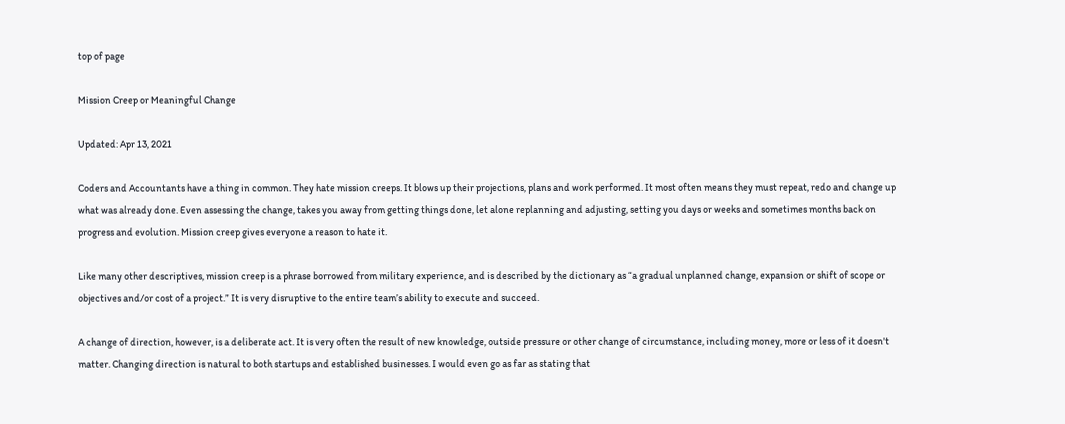top of page

Mission Creep or Meaningful Change

Updated: Apr 13, 2021

Coders and Accountants have a thing in common. They hate mission creeps. It blows up their projections, plans and work performed. It most often means they must repeat, redo and change up what was already done. Even assessing the change, takes you away from getting things done, let alone replanning and adjusting, setting you days or weeks and sometimes months back on progress and evolution. Mission creep gives everyone a reason to hate it.

Like many other descriptives, mission creep is a phrase borrowed from military experience, and is described by the dictionary as “a gradual unplanned change, expansion or shift of scope or objectives and/or cost of a project.” It is very disruptive to the entire team’s ability to execute and succeed.

A change of direction, however, is a deliberate act. It is very often the result of new knowledge, outside pressure or other change of circumstance, including money, more or less of it doesn't matter. Changing direction is natural to both startups and established businesses. I would even go as far as stating that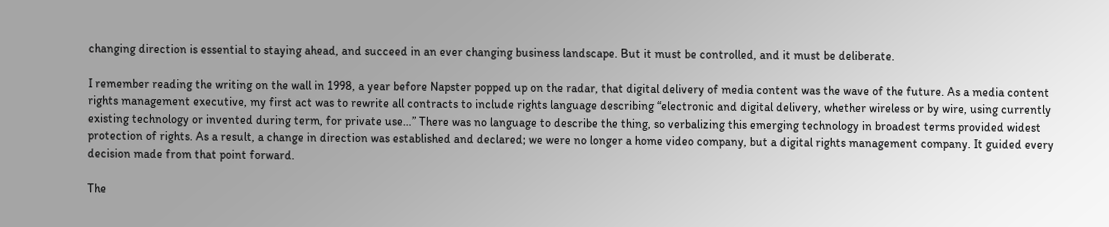changing direction is essential to staying ahead, and succeed in an ever changing business landscape. But it must be controlled, and it must be deliberate.

I remember reading the writing on the wall in 1998, a year before Napster popped up on the radar, that digital delivery of media content was the wave of the future. As a media content rights management executive, my first act was to rewrite all contracts to include rights language describing “electronic and digital delivery, whether wireless or by wire, using currently existing technology or invented during term, for private use…” There was no language to describe the thing, so verbalizing this emerging technology in broadest terms provided widest protection of rights. As a result, a change in direction was established and declared; we were no longer a home video company, but a digital rights management company. It guided every decision made from that point forward.

The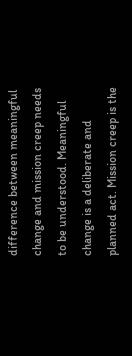difference between meaningful change and mission creep needs to be understood. Meaningful change is a deliberate and planned act. Mission creep is the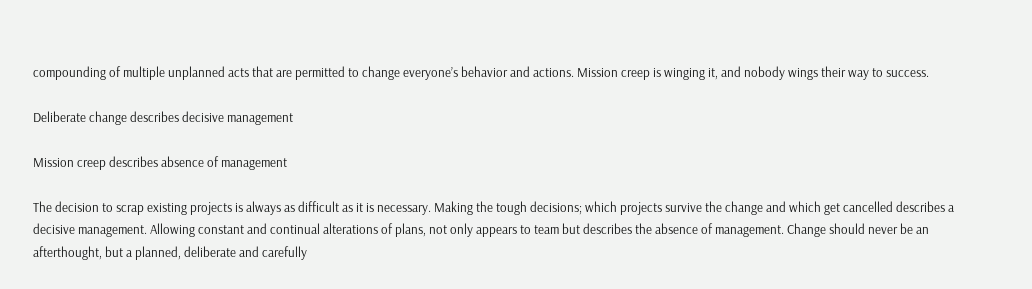compounding of multiple unplanned acts that are permitted to change everyone’s behavior and actions. Mission creep is winging it, and nobody wings their way to success.

Deliberate change describes decisive management

Mission creep describes absence of management

The decision to scrap existing projects is always as difficult as it is necessary. Making the tough decisions; which projects survive the change and which get cancelled describes a decisive management. Allowing constant and continual alterations of plans, not only appears to team but describes the absence of management. Change should never be an afterthought, but a planned, deliberate and carefully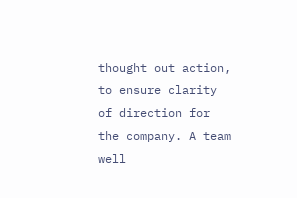thought out action, to ensure clarity of direction for the company. A team well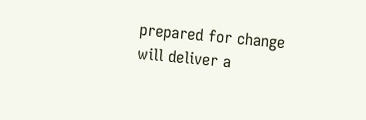prepared for change will deliver a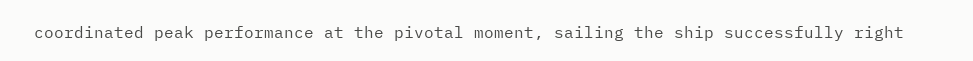coordinated peak performance at the pivotal moment, sailing the ship successfully right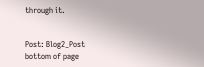through it.


Post: Blog2_Post
bottom of page